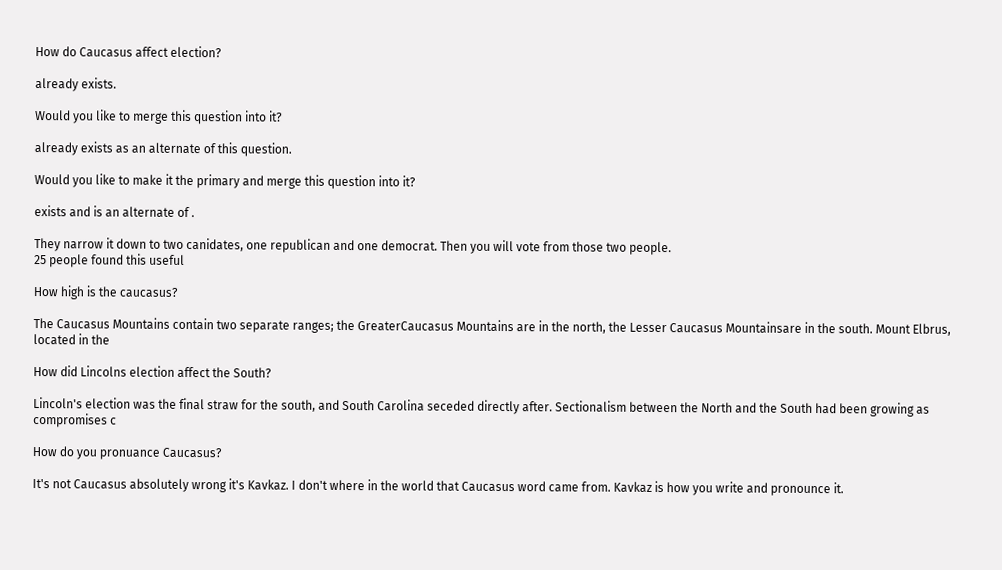How do Caucasus affect election?

already exists.

Would you like to merge this question into it?

already exists as an alternate of this question.

Would you like to make it the primary and merge this question into it?

exists and is an alternate of .

They narrow it down to two canidates, one republican and one democrat. Then you will vote from those two people.
25 people found this useful

How high is the caucasus?

The Caucasus Mountains contain two separate ranges; the GreaterCaucasus Mountains are in the north, the Lesser Caucasus Mountainsare in the south. Mount Elbrus, located in the

How did Lincolns election affect the South?

Lincoln's election was the final straw for the south, and South Carolina seceded directly after. Sectionalism between the North and the South had been growing as compromises c

How do you pronuance Caucasus?

It's not Caucasus absolutely wrong it's Kavkaz. I don't where in the world that Caucasus word came from. Kavkaz is how you write and pronounce it.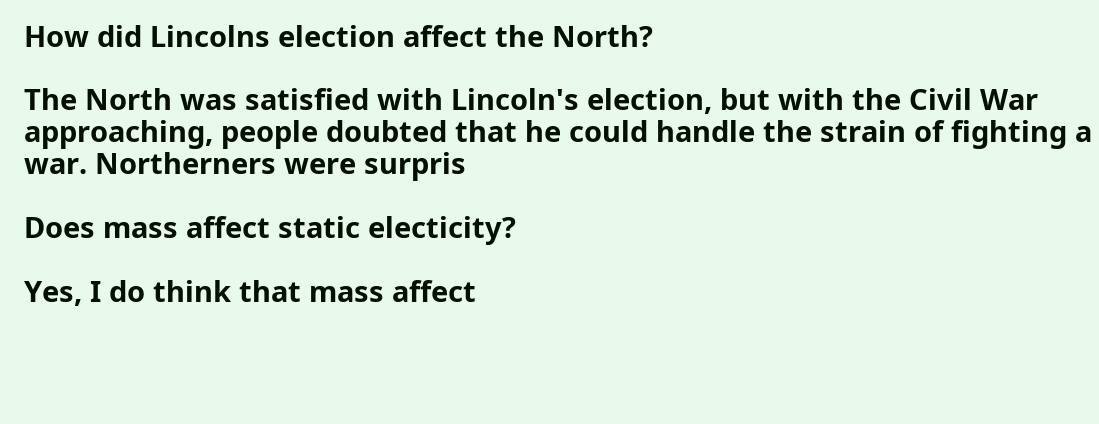How did Lincolns election affect the North?

The North was satisfied with Lincoln's election, but with the Civil War approaching, people doubted that he could handle the strain of fighting a war. Northerners were surpris

Does mass affect static electicity?

Yes, I do think that mass affect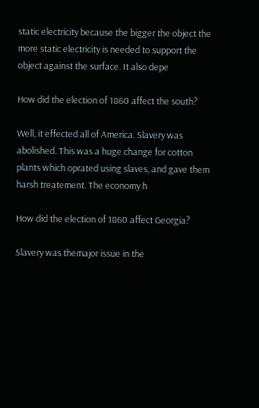static electricity because the bigger the object the more static electricity is needed to support the object against the surface. It also depe

How did the election of 1860 affect the south?

Well, it effected all of America. Slavery was abolished. This was a huge change for cotton plants which oprated using slaves, and gave them harsh treatement. The economy h

How did the election of 1860 affect Georgia?

Slavery was themajor issue in the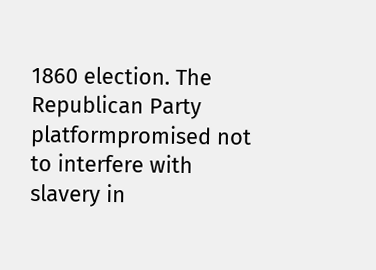1860 election. The Republican Party platformpromised not to interfere with slavery in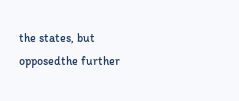the states, but opposedthe further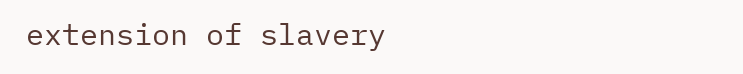extension of slavery